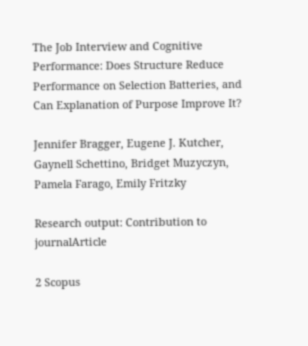The Job Interview and Cognitive Performance: Does Structure Reduce Performance on Selection Batteries, and Can Explanation of Purpose Improve It?

Jennifer Bragger, Eugene J. Kutcher, Gaynell Schettino, Bridget Muzyczyn, Pamela Farago, Emily Fritzky

Research output: Contribution to journalArticle

2 Scopus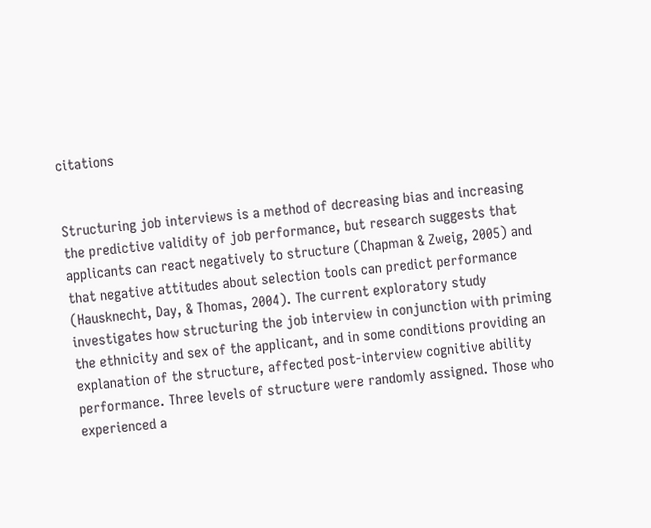citations


Structuring job interviews is a method of decreasing bias and increasing the predictive validity of job performance, but research suggests that applicants can react negatively to structure (Chapman & Zweig, 2005) and that negative attitudes about selection tools can predict performance (Hausknecht, Day, & Thomas, 2004). The current exploratory study investigates how structuring the job interview in conjunction with priming the ethnicity and sex of the applicant, and in some conditions providing an explanation of the structure, affected post-interview cognitive ability performance. Three levels of structure were randomly assigned. Those who experienced a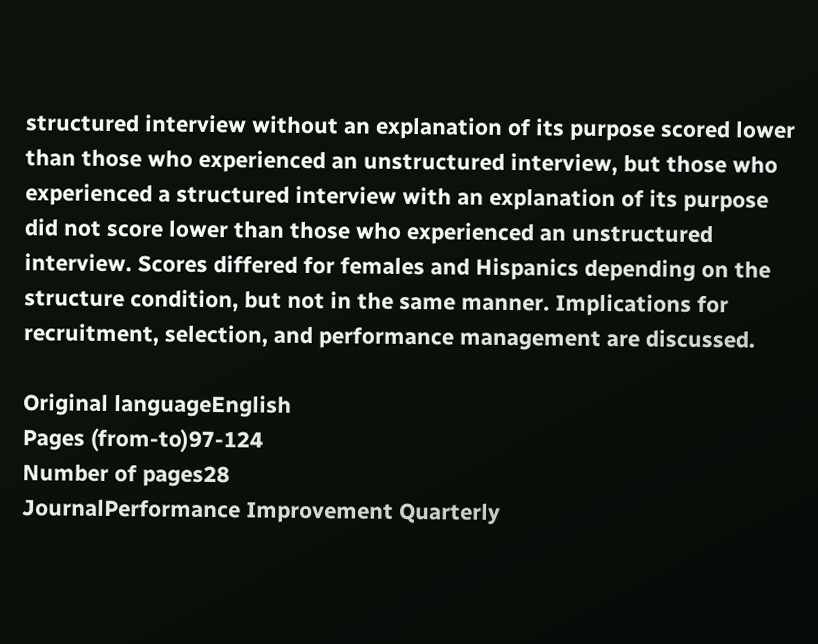structured interview without an explanation of its purpose scored lower than those who experienced an unstructured interview, but those who experienced a structured interview with an explanation of its purpose did not score lower than those who experienced an unstructured interview. Scores differed for females and Hispanics depending on the structure condition, but not in the same manner. Implications for recruitment, selection, and performance management are discussed.

Original languageEnglish
Pages (from-to)97-124
Number of pages28
JournalPerformance Improvement Quarterly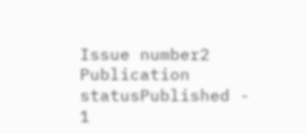Issue number2
Publication statusPublished - 1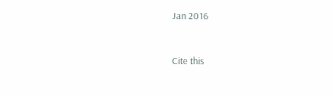Jan 2016


Cite this